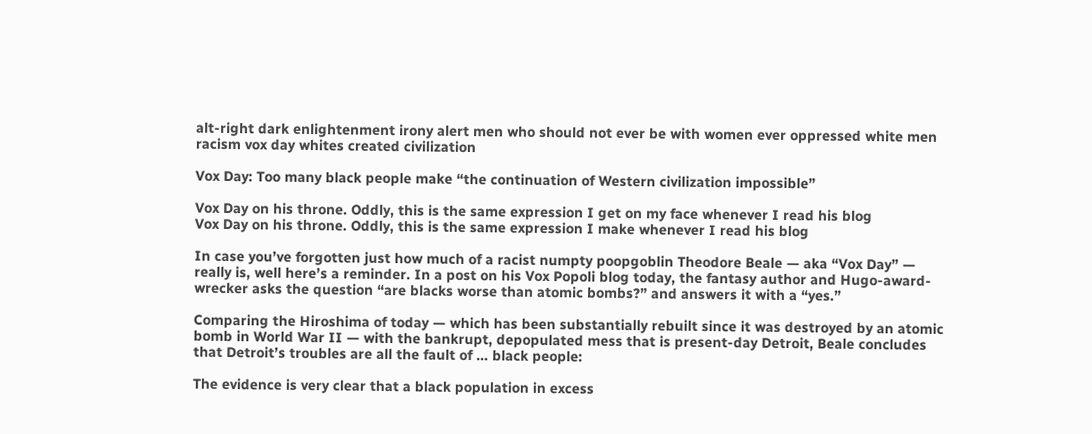alt-right dark enlightenment irony alert men who should not ever be with women ever oppressed white men racism vox day whites created civilization

Vox Day: Too many black people make “the continuation of Western civilization impossible”

Vox Day on his throne. Oddly, this is the same expression I get on my face whenever I read his blog
Vox Day on his throne. Oddly, this is the same expression I make whenever I read his blog

In case you’ve forgotten just how much of a racist numpty poopgoblin Theodore Beale — aka “Vox Day” — really is, well here’s a reminder. In a post on his Vox Popoli blog today, the fantasy author and Hugo-award-wrecker asks the question “are blacks worse than atomic bombs?” and answers it with a “yes.”

Comparing the Hiroshima of today — which has been substantially rebuilt since it was destroyed by an atomic bomb in World War II — with the bankrupt, depopulated mess that is present-day Detroit, Beale concludes that Detroit’s troubles are all the fault of … black people:

The evidence is very clear that a black population in excess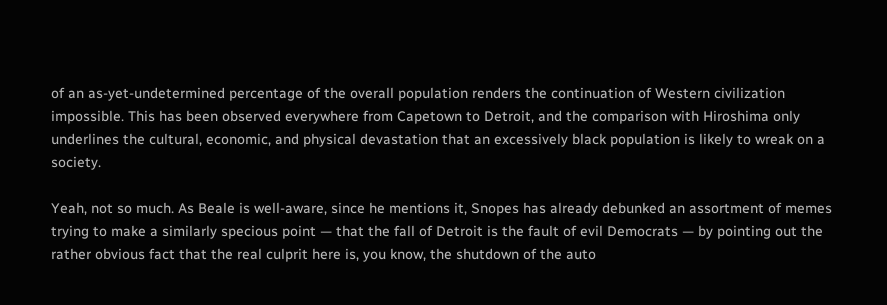of an as-yet-undetermined percentage of the overall population renders the continuation of Western civilization impossible. This has been observed everywhere from Capetown to Detroit, and the comparison with Hiroshima only underlines the cultural, economic, and physical devastation that an excessively black population is likely to wreak on a society.

Yeah, not so much. As Beale is well-aware, since he mentions it, Snopes has already debunked an assortment of memes trying to make a similarly specious point — that the fall of Detroit is the fault of evil Democrats — by pointing out the rather obvious fact that the real culprit here is, you know, the shutdown of the auto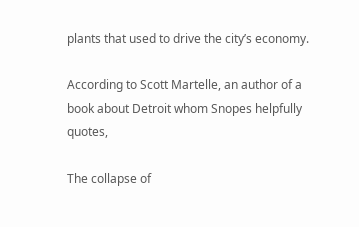plants that used to drive the city’s economy.

According to Scott Martelle, an author of a book about Detroit whom Snopes helpfully quotes,

The collapse of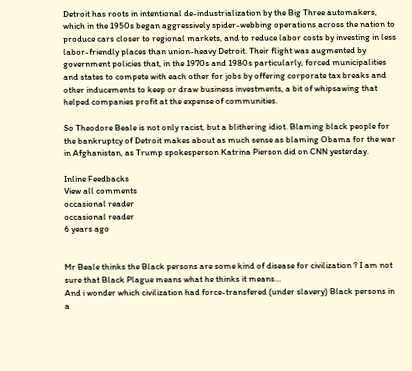Detroit has roots in intentional de-industrialization by the Big Three automakers, which in the 1950s began aggressively spider-webbing operations across the nation to produce cars closer to regional markets, and to reduce labor costs by investing in less labor-friendly places than union-heavy Detroit. Their flight was augmented by government policies that, in the 1970s and 1980s particularly, forced municipalities and states to compete with each other for jobs by offering corporate tax breaks and other inducements to keep or draw business investments, a bit of whipsawing that helped companies profit at the expense of communities.

So Theodore Beale is not only racist, but a blithering idiot. Blaming black people for the bankruptcy of Detroit makes about as much sense as blaming Obama for the war in Afghanistan, as Trump spokesperson Katrina Pierson did on CNN yesterday.

Inline Feedbacks
View all comments
occasional reader
occasional reader
6 years ago


Mr Beale thinks the Black persons are some kind of disease for civilization ? I am not sure that Black Plague means what he thinks it means…
And i wonder which civilization had force-transfered (under slavery) Black persons in a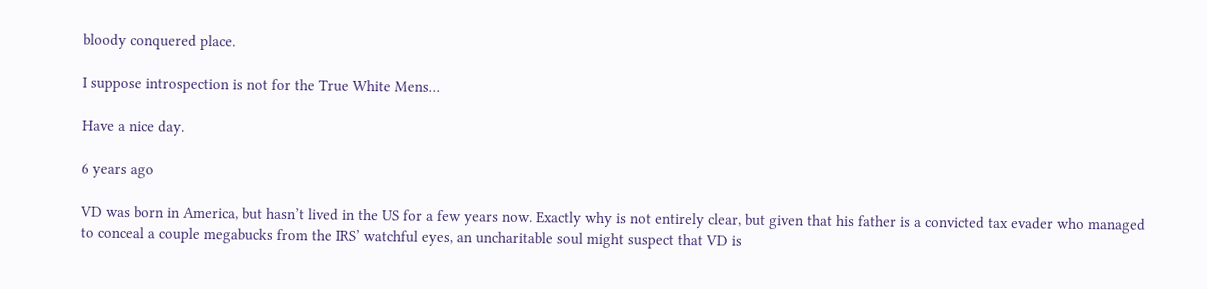bloody conquered place.

I suppose introspection is not for the True White Mens…

Have a nice day.

6 years ago

VD was born in America, but hasn’t lived in the US for a few years now. Exactly why is not entirely clear, but given that his father is a convicted tax evader who managed to conceal a couple megabucks from the IRS’ watchful eyes, an uncharitable soul might suspect that VD is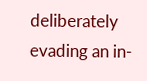deliberately evading an in-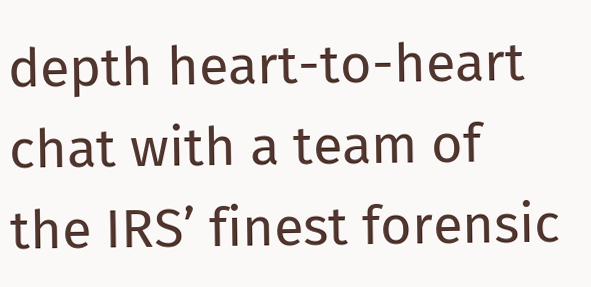depth heart-to-heart chat with a team of the IRS’ finest forensic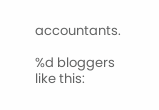accountants.

%d bloggers like this: